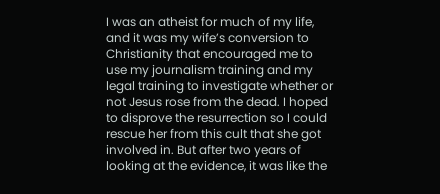I was an atheist for much of my life, and it was my wife’s conversion to Christianity that encouraged me to use my journalism training and my legal training to investigate whether or not Jesus rose from the dead. I hoped to disprove the resurrection so I could rescue her from this cult that she got involved in. But after two years of looking at the evidence, it was like the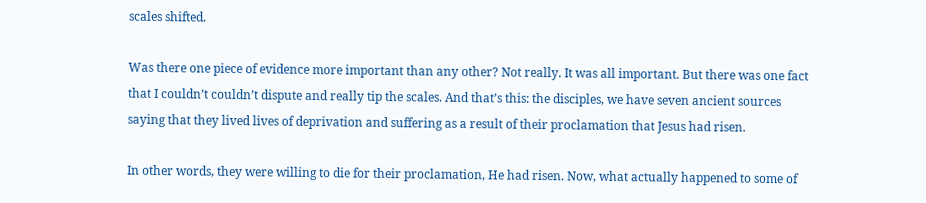scales shifted.

Was there one piece of evidence more important than any other? Not really. It was all important. But there was one fact that I couldn’t couldn’t dispute and really tip the scales. And that’s this: the disciples, we have seven ancient sources saying that they lived lives of deprivation and suffering as a result of their proclamation that Jesus had risen.

In other words, they were willing to die for their proclamation, He had risen. Now, what actually happened to some of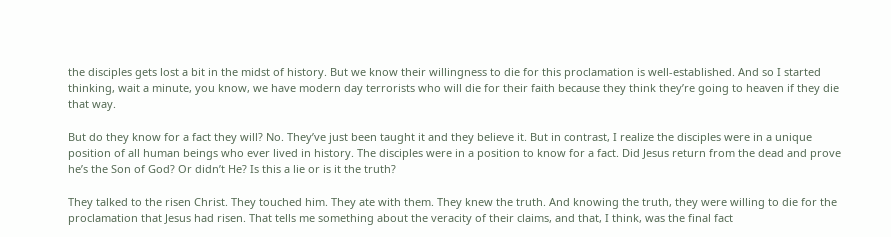the disciples gets lost a bit in the midst of history. But we know their willingness to die for this proclamation is well-established. And so I started thinking, wait a minute, you know, we have modern day terrorists who will die for their faith because they think they’re going to heaven if they die that way.

But do they know for a fact they will? No. They’ve just been taught it and they believe it. But in contrast, I realize the disciples were in a unique position of all human beings who ever lived in history. The disciples were in a position to know for a fact. Did Jesus return from the dead and prove he’s the Son of God? Or didn’t He? Is this a lie or is it the truth?

They talked to the risen Christ. They touched him. They ate with them. They knew the truth. And knowing the truth, they were willing to die for the proclamation that Jesus had risen. That tells me something about the veracity of their claims, and that, I think, was the final fact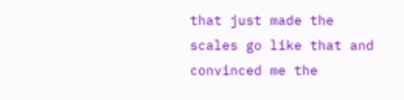that just made the scales go like that and convinced me the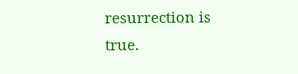resurrection is true.